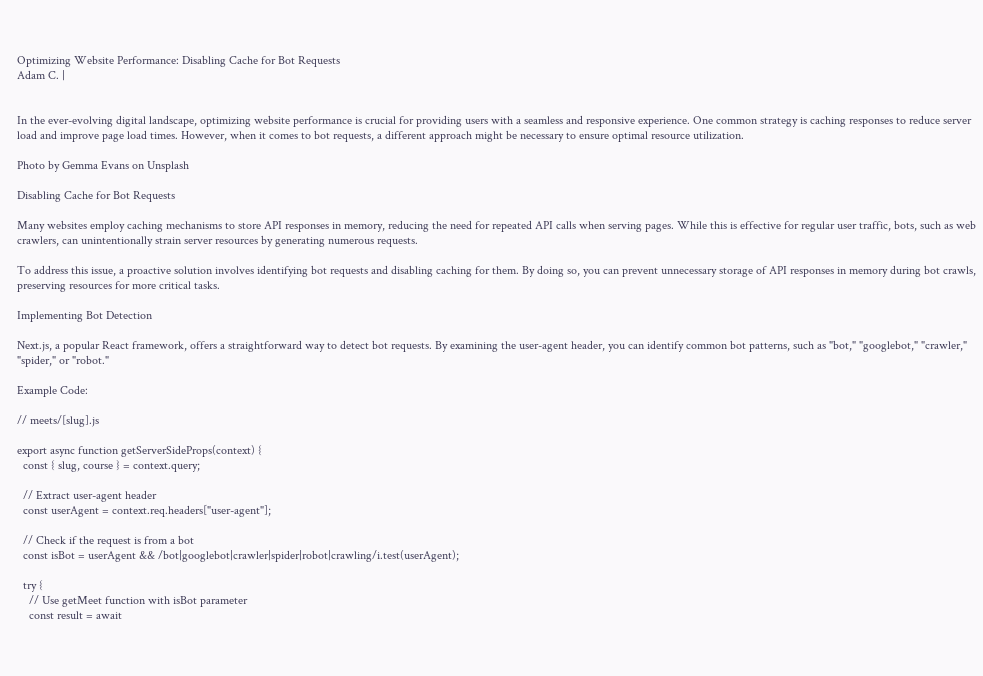Optimizing Website Performance: Disabling Cache for Bot Requests
Adam C. |


In the ever-evolving digital landscape, optimizing website performance is crucial for providing users with a seamless and responsive experience. One common strategy is caching responses to reduce server load and improve page load times. However, when it comes to bot requests, a different approach might be necessary to ensure optimal resource utilization.

Photo by Gemma Evans on Unsplash

Disabling Cache for Bot Requests

Many websites employ caching mechanisms to store API responses in memory, reducing the need for repeated API calls when serving pages. While this is effective for regular user traffic, bots, such as web crawlers, can unintentionally strain server resources by generating numerous requests.

To address this issue, a proactive solution involves identifying bot requests and disabling caching for them. By doing so, you can prevent unnecessary storage of API responses in memory during bot crawls, preserving resources for more critical tasks.

Implementing Bot Detection

Next.js, a popular React framework, offers a straightforward way to detect bot requests. By examining the user-agent header, you can identify common bot patterns, such as "bot," "googlebot," "crawler," "spider," or "robot."

Example Code:

// meets/[slug].js

export async function getServerSideProps(context) {
  const { slug, course } = context.query;

  // Extract user-agent header
  const userAgent = context.req.headers["user-agent"];

  // Check if the request is from a bot
  const isBot = userAgent && /bot|googlebot|crawler|spider|robot|crawling/i.test(userAgent);

  try {
    // Use getMeet function with isBot parameter
    const result = await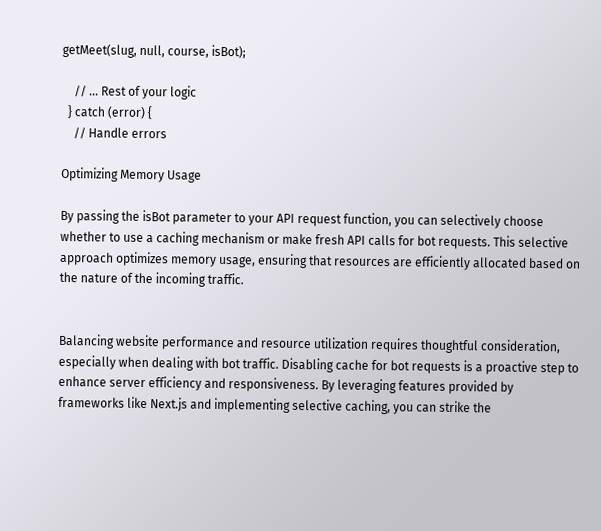getMeet(slug, null, course, isBot);

    // ... Rest of your logic
  } catch (error) {
    // Handle errors

Optimizing Memory Usage

By passing the isBot parameter to your API request function, you can selectively choose whether to use a caching mechanism or make fresh API calls for bot requests. This selective approach optimizes memory usage, ensuring that resources are efficiently allocated based on the nature of the incoming traffic.


Balancing website performance and resource utilization requires thoughtful consideration, especially when dealing with bot traffic. Disabling cache for bot requests is a proactive step to enhance server efficiency and responsiveness. By leveraging features provided by frameworks like Next.js and implementing selective caching, you can strike the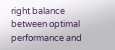right balance between optimal performance and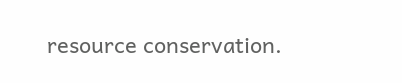resource conservation.